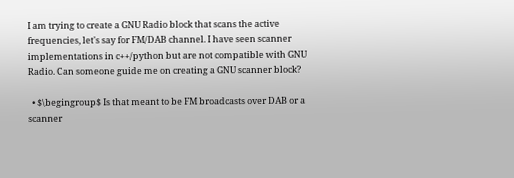I am trying to create a GNU Radio block that scans the active frequencies, let's say for FM/DAB channel. I have seen scanner implementations in c++/python but are not compatible with GNU Radio. Can someone guide me on creating a GNU scanner block?

  • $\begingroup$ Is that meant to be FM broadcasts over DAB or a scanner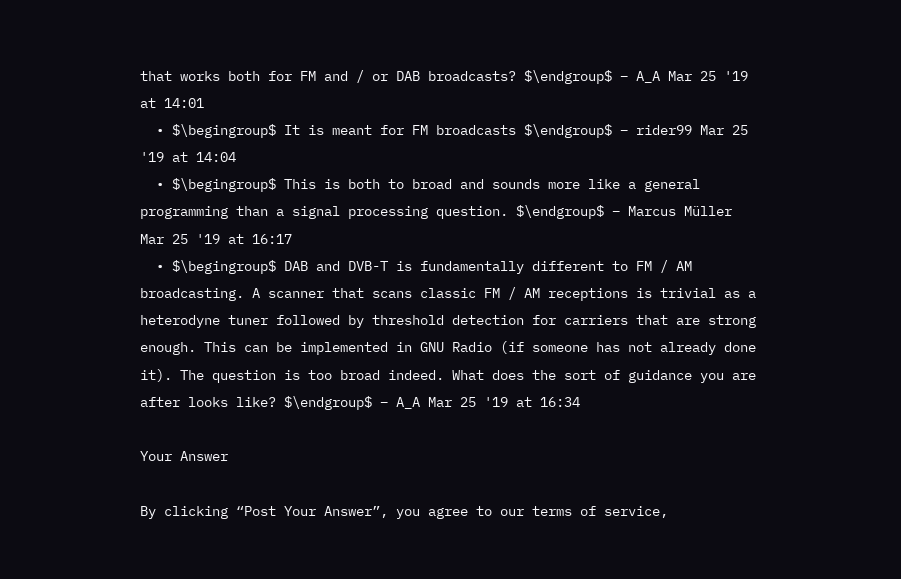that works both for FM and / or DAB broadcasts? $\endgroup$ – A_A Mar 25 '19 at 14:01
  • $\begingroup$ It is meant for FM broadcasts $\endgroup$ – rider99 Mar 25 '19 at 14:04
  • $\begingroup$ This is both to broad and sounds more like a general programming than a signal processing question. $\endgroup$ – Marcus Müller Mar 25 '19 at 16:17
  • $\begingroup$ DAB and DVB-T is fundamentally different to FM / AM broadcasting. A scanner that scans classic FM / AM receptions is trivial as a heterodyne tuner followed by threshold detection for carriers that are strong enough. This can be implemented in GNU Radio (if someone has not already done it). The question is too broad indeed. What does the sort of guidance you are after looks like? $\endgroup$ – A_A Mar 25 '19 at 16:34

Your Answer

By clicking “Post Your Answer”, you agree to our terms of service,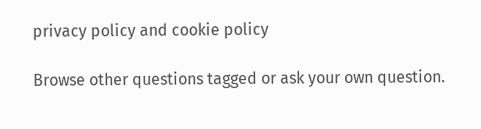privacy policy and cookie policy

Browse other questions tagged or ask your own question.